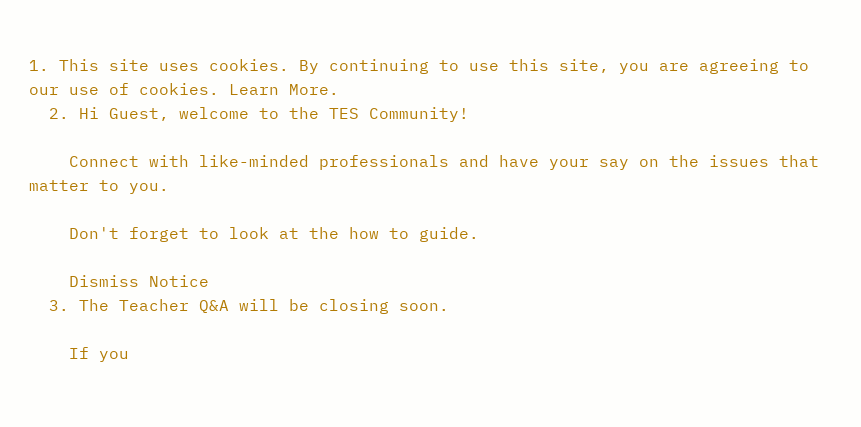1. This site uses cookies. By continuing to use this site, you are agreeing to our use of cookies. Learn More.
  2. Hi Guest, welcome to the TES Community!

    Connect with like-minded professionals and have your say on the issues that matter to you.

    Don't forget to look at the how to guide.

    Dismiss Notice
  3. The Teacher Q&A will be closing soon.

    If you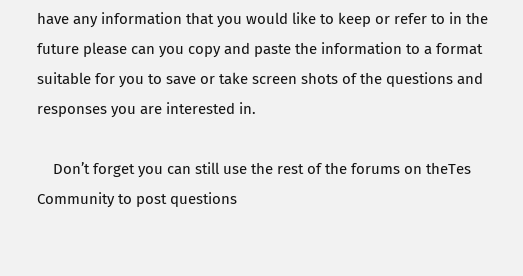have any information that you would like to keep or refer to in the future please can you copy and paste the information to a format suitable for you to save or take screen shots of the questions and responses you are interested in.

    Don’t forget you can still use the rest of the forums on theTes Community to post questions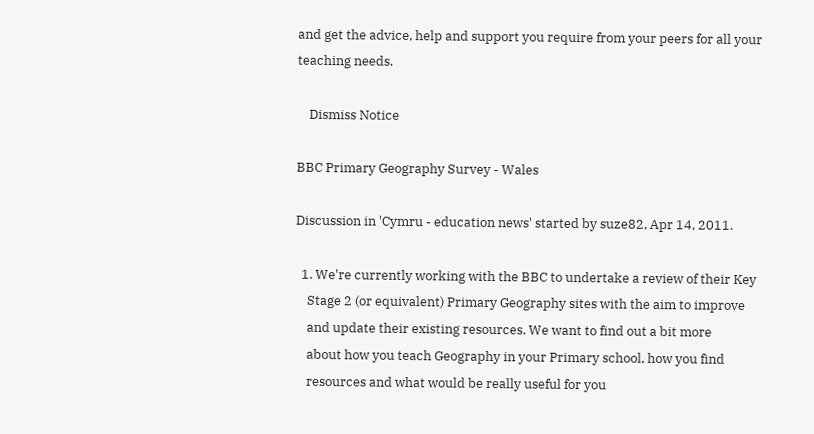and get the advice, help and support you require from your peers for all your teaching needs.

    Dismiss Notice

BBC Primary Geography Survey - Wales

Discussion in 'Cymru - education news' started by suze82, Apr 14, 2011.

  1. We're currently working with the BBC to undertake a review of their Key
    Stage 2 (or equivalent) Primary Geography sites with the aim to improve
    and update their existing resources. We want to find out a bit more
    about how you teach Geography in your Primary school, how you find
    resources and what would be really useful for you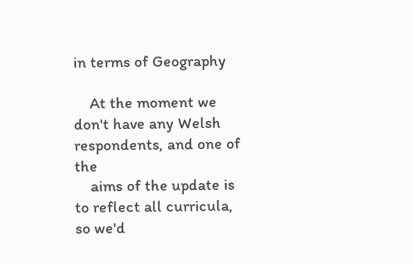in terms of Geography

    At the moment we don't have any Welsh respondents, and one of the
    aims of the update is to reflect all curricula, so we'd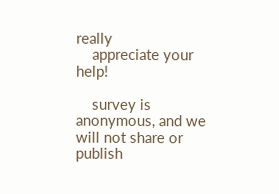really
    appreciate your help!

    survey is anonymous, and we will not share or publish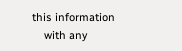this information
    with any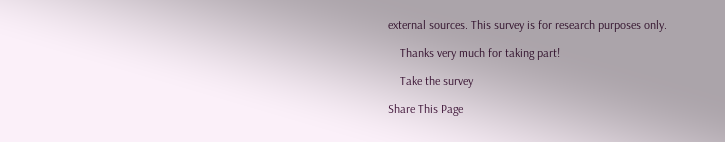external sources. This survey is for research purposes only.

    Thanks very much for taking part!

    Take the survey

Share This Page